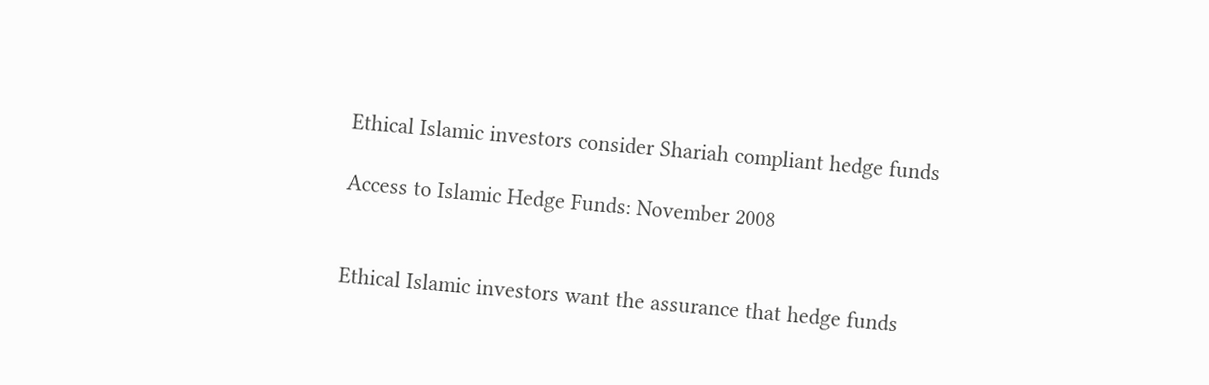Ethical Islamic investors consider Shariah compliant hedge funds

Access to Islamic Hedge Funds: November 2008


Ethical Islamic investors want the assurance that hedge funds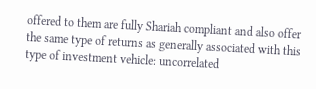offered to them are fully Shariah compliant and also offer the same type of returns as generally associated with this type of investment vehicle: uncorrelated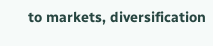to markets, diversification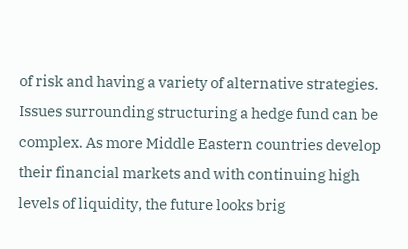of risk and having a variety of alternative strategies. Issues surrounding structuring a hedge fund can be complex. As more Middle Eastern countries develop their financial markets and with continuing high levels of liquidity, the future looks brig